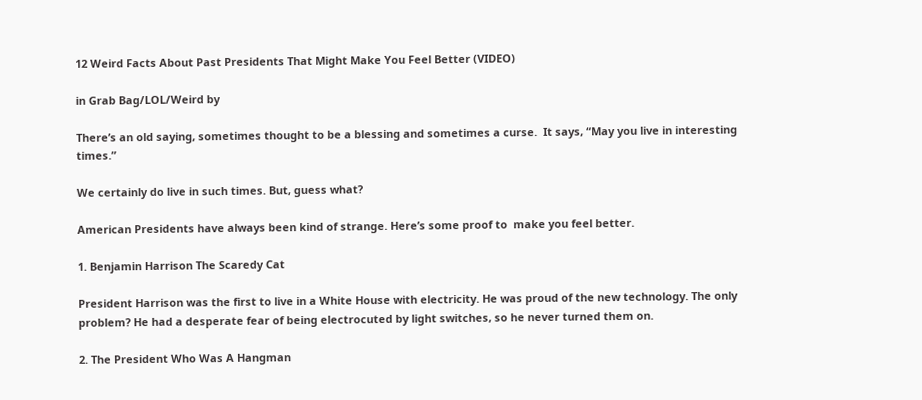12 Weird Facts About Past Presidents That Might Make You Feel Better (VIDEO)

in Grab Bag/LOL/Weird by

There’s an old saying, sometimes thought to be a blessing and sometimes a curse.  It says, “May you live in interesting times.”

We certainly do live in such times. But, guess what?

American Presidents have always been kind of strange. Here’s some proof to  make you feel better.

1. Benjamin Harrison The Scaredy Cat

President Harrison was the first to live in a White House with electricity. He was proud of the new technology. The only problem? He had a desperate fear of being electrocuted by light switches, so he never turned them on.

2. The President Who Was A Hangman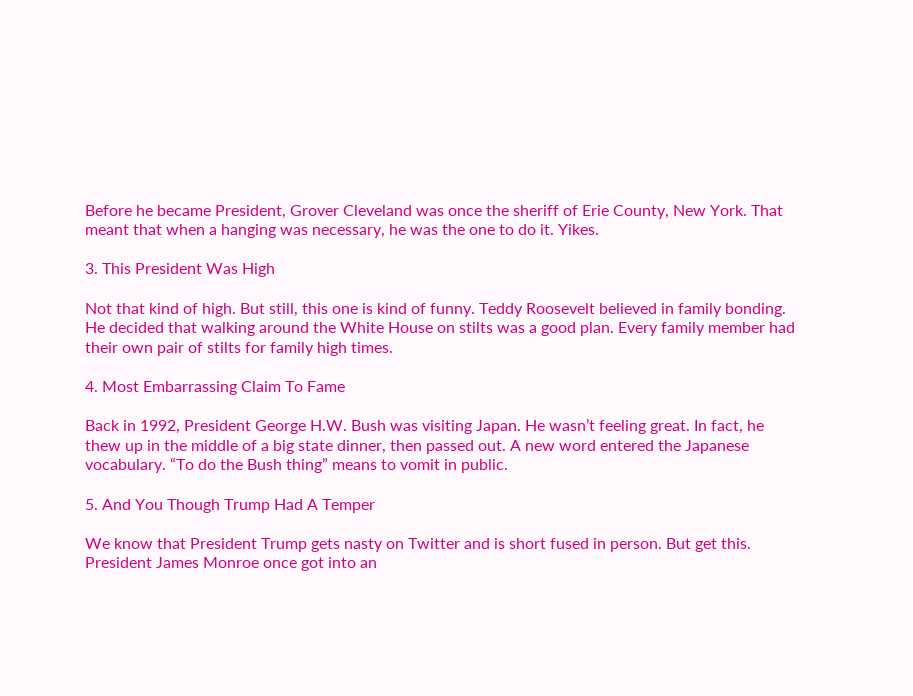Before he became President, Grover Cleveland was once the sheriff of Erie County, New York. That meant that when a hanging was necessary, he was the one to do it. Yikes.

3. This President Was High

Not that kind of high. But still, this one is kind of funny. Teddy Roosevelt believed in family bonding. He decided that walking around the White House on stilts was a good plan. Every family member had their own pair of stilts for family high times.

4. Most Embarrassing Claim To Fame

Back in 1992, President George H.W. Bush was visiting Japan. He wasn’t feeling great. In fact, he thew up in the middle of a big state dinner, then passed out. A new word entered the Japanese vocabulary. “To do the Bush thing” means to vomit in public.

5. And You Though Trump Had A Temper

We know that President Trump gets nasty on Twitter and is short fused in person. But get this. President James Monroe once got into an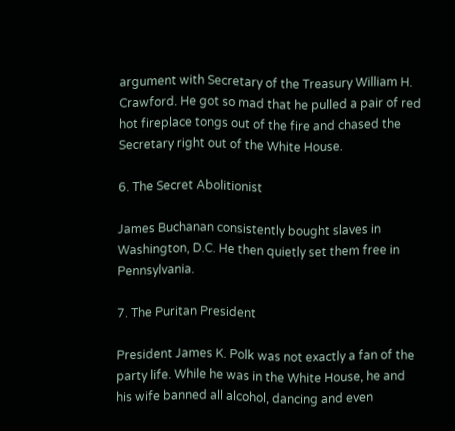argument with Secretary of the Treasury William H. Crawford. He got so mad that he pulled a pair of red hot fireplace tongs out of the fire and chased the Secretary right out of the White House.

6. The Secret Abolitionist

James Buchanan consistently bought slaves in Washington, D.C. He then quietly set them free in Pennsylvania.

7. The Puritan President

President James K. Polk was not exactly a fan of the party life. While he was in the White House, he and his wife banned all alcohol, dancing and even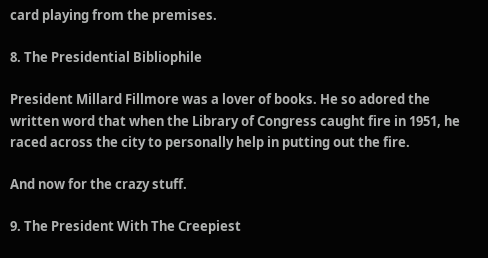card playing from the premises.

8. The Presidential Bibliophile

President Millard Fillmore was a lover of books. He so adored the written word that when the Library of Congress caught fire in 1951, he raced across the city to personally help in putting out the fire.

And now for the crazy stuff.

9. The President With The Creepiest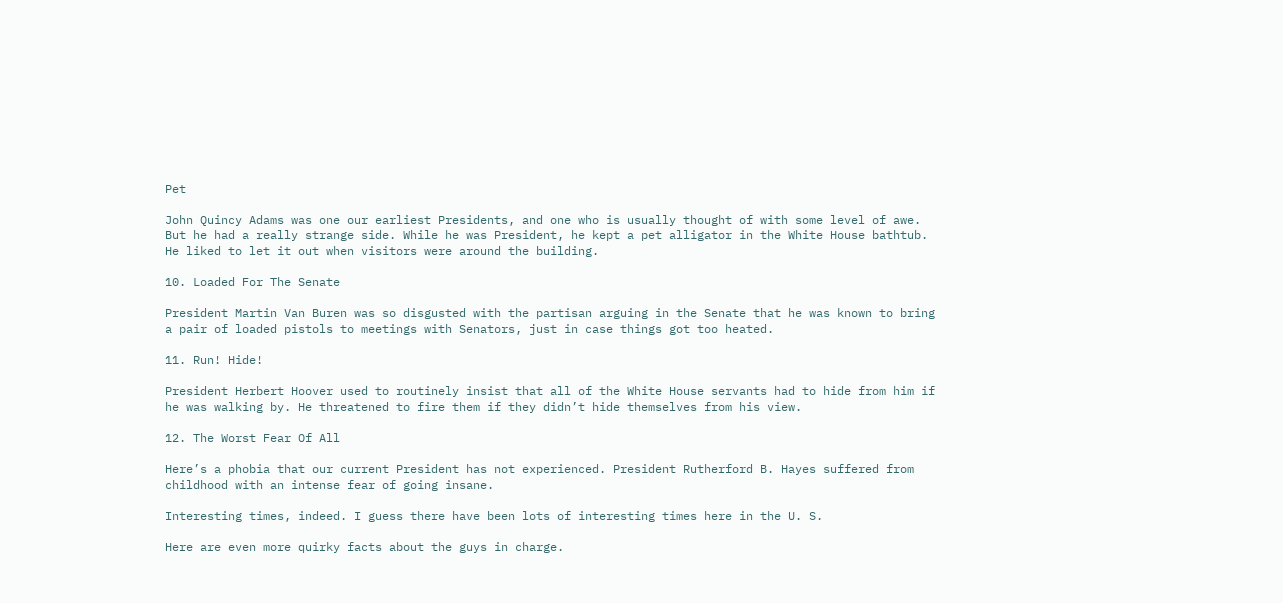Pet

John Quincy Adams was one our earliest Presidents, and one who is usually thought of with some level of awe. But he had a really strange side. While he was President, he kept a pet alligator in the White House bathtub. He liked to let it out when visitors were around the building.

10. Loaded For The Senate

President Martin Van Buren was so disgusted with the partisan arguing in the Senate that he was known to bring a pair of loaded pistols to meetings with Senators, just in case things got too heated.

11. Run! Hide!

President Herbert Hoover used to routinely insist that all of the White House servants had to hide from him if he was walking by. He threatened to fire them if they didn’t hide themselves from his view.

12. The Worst Fear Of All

Here’s a phobia that our current President has not experienced. President Rutherford B. Hayes suffered from childhood with an intense fear of going insane.

Interesting times, indeed. I guess there have been lots of interesting times here in the U. S.

Here are even more quirky facts about the guys in charge.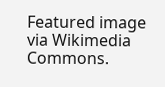Featured image via Wikimedia Commons.